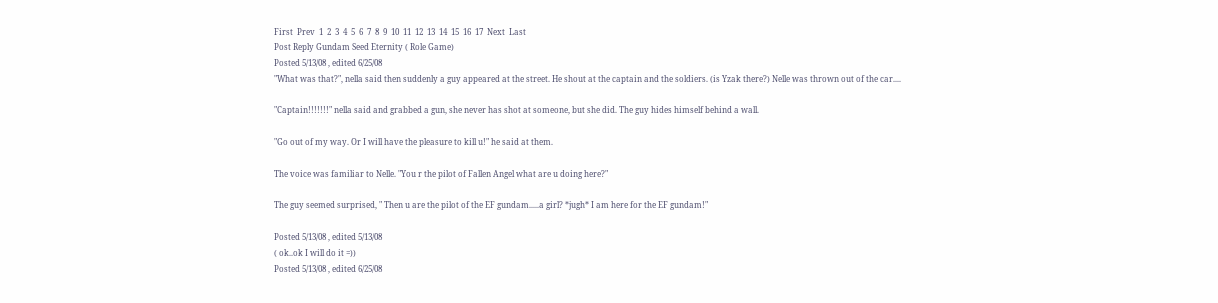First  Prev  1  2  3  4  5  6  7  8  9  10  11  12  13  14  15  16  17  Next  Last
Post Reply Gundam Seed Eternity ( Role Game)
Posted 5/13/08 , edited 6/25/08
"What was that?", nella said then suddenly a guy appeared at the street. He shout at the captain and the soldiers. (is Yzak there?) Nelle was thrown out of the car....

"Captain!!!!!!!" nella said and grabbed a gun, she never has shot at someone, but she did. The guy hides himself behind a wall.

"Go out of my way. Or I will have the pleasure to kill u!" he said at them.

The voice was familiar to Nelle. "You r the pilot of Fallen Angel what are u doing here?"

The guy seemed surprised, " Then u are the pilot of the EF gundam.....a girl? *jugh* I am here for the EF gundam!"

Posted 5/13/08 , edited 5/13/08
( ok..ok I will do it =))
Posted 5/13/08 , edited 6/25/08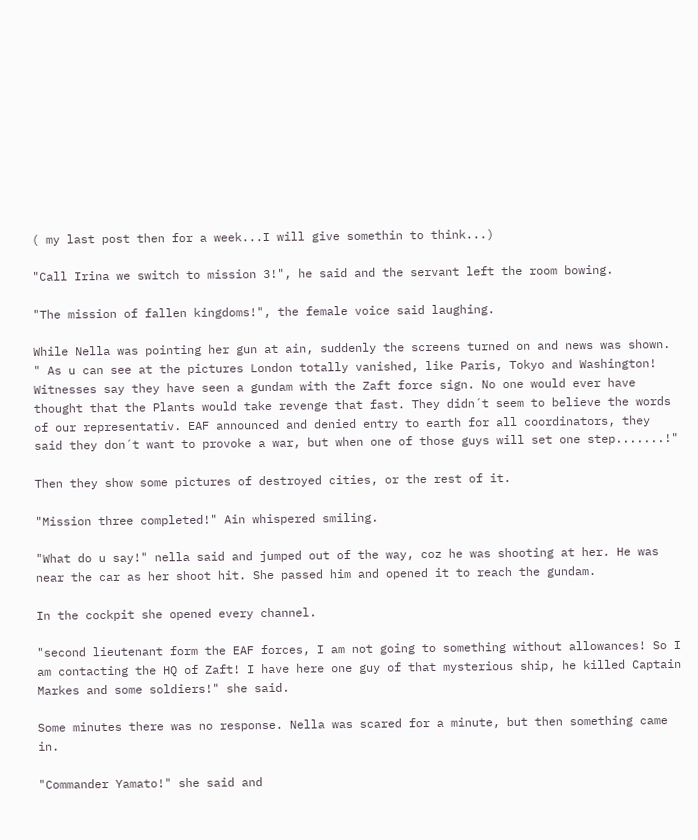( my last post then for a week...I will give somethin to think...)

"Call Irina we switch to mission 3!", he said and the servant left the room bowing.

"The mission of fallen kingdoms!", the female voice said laughing.

While Nella was pointing her gun at ain, suddenly the screens turned on and news was shown.
" As u can see at the pictures London totally vanished, like Paris, Tokyo and Washington! Witnesses say they have seen a gundam with the Zaft force sign. No one would ever have thought that the Plants would take revenge that fast. They didn´t seem to believe the words of our representativ. EAF announced and denied entry to earth for all coordinators, they said they don´t want to provoke a war, but when one of those guys will set one step.......!"

Then they show some pictures of destroyed cities, or the rest of it.

"Mission three completed!" Ain whispered smiling.

"What do u say!" nella said and jumped out of the way, coz he was shooting at her. He was near the car as her shoot hit. She passed him and opened it to reach the gundam.

In the cockpit she opened every channel.

"second lieutenant form the EAF forces, I am not going to something without allowances! So I am contacting the HQ of Zaft! I have here one guy of that mysterious ship, he killed Captain Markes and some soldiers!" she said.

Some minutes there was no response. Nella was scared for a minute, but then something came in.

"Commander Yamato!" she said and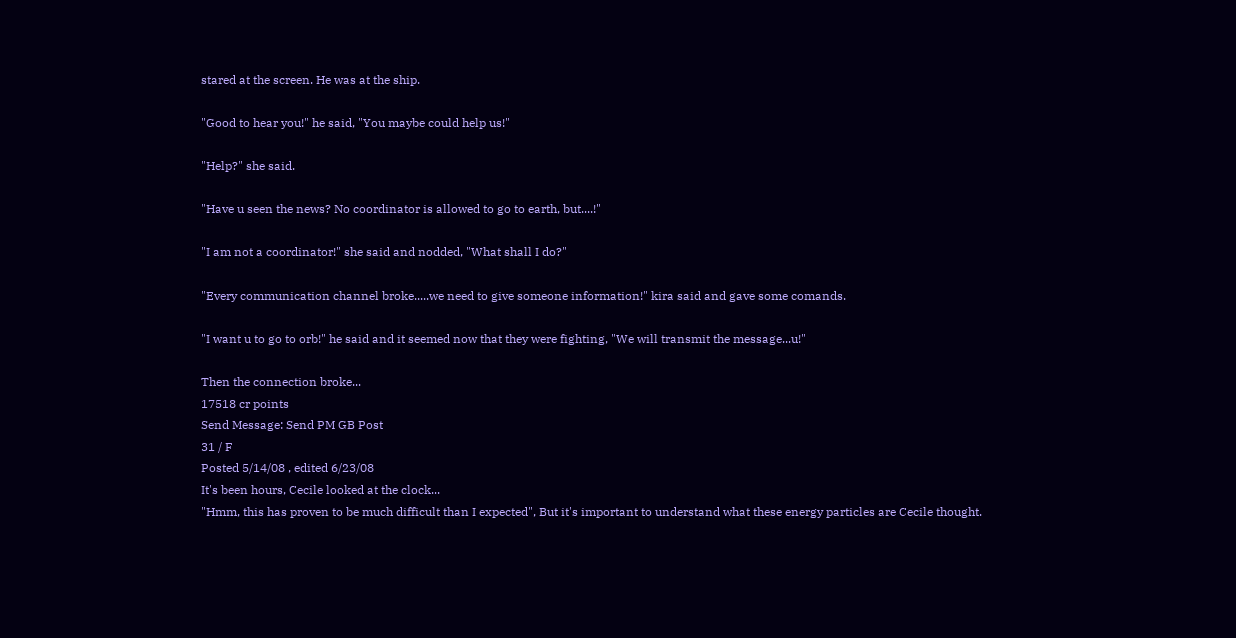stared at the screen. He was at the ship.

"Good to hear you!" he said, "You maybe could help us!"

"Help?" she said.

"Have u seen the news? No coordinator is allowed to go to earth, but....!"

"I am not a coordinator!" she said and nodded, "What shall I do?"

"Every communication channel broke.....we need to give someone information!" kira said and gave some comands.

"I want u to go to orb!" he said and it seemed now that they were fighting, "We will transmit the message...u!"

Then the connection broke...
17518 cr points
Send Message: Send PM GB Post
31 / F
Posted 5/14/08 , edited 6/23/08
It's been hours, Cecile looked at the clock...
"Hmm, this has proven to be much difficult than I expected", But it's important to understand what these energy particles are Cecile thought.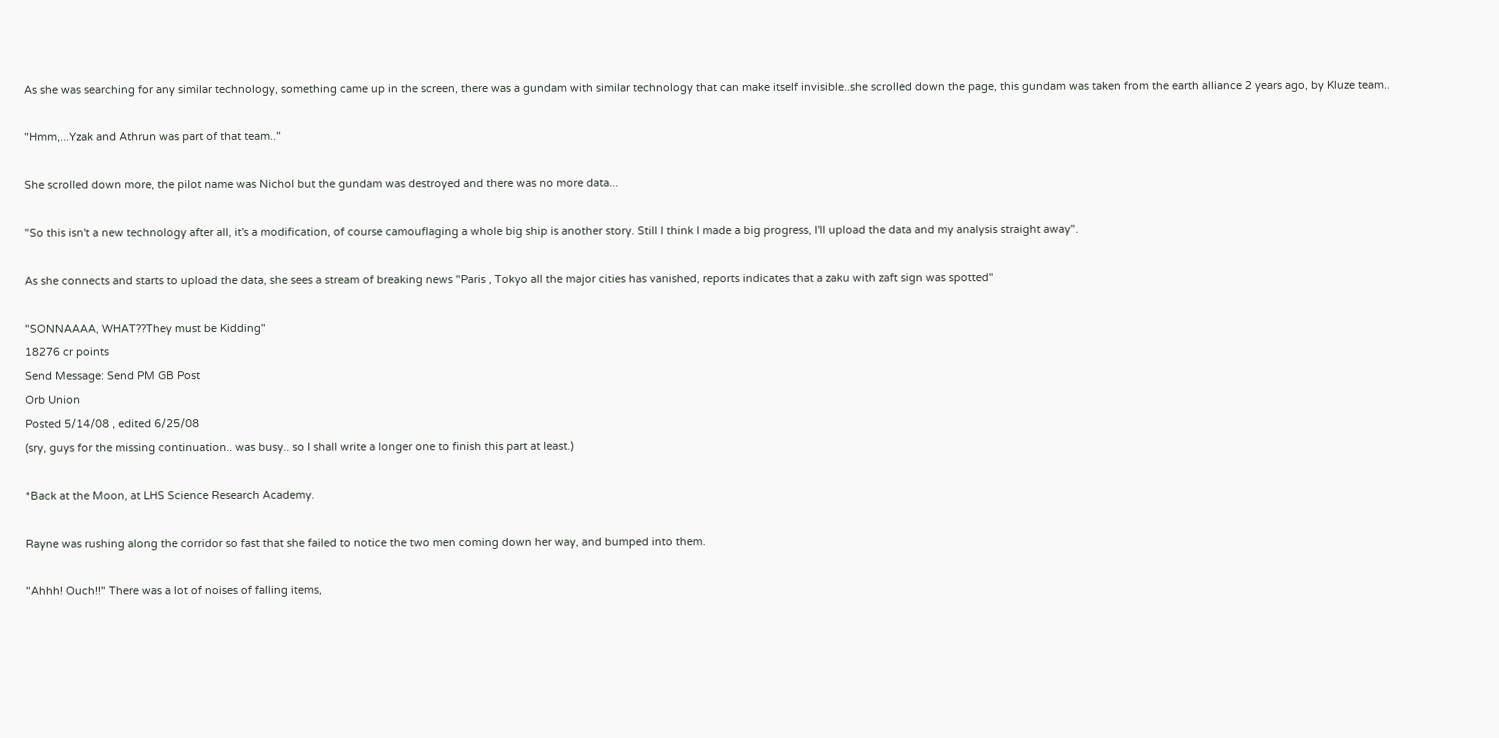As she was searching for any similar technology, something came up in the screen, there was a gundam with similar technology that can make itself invisible..she scrolled down the page, this gundam was taken from the earth alliance 2 years ago, by Kluze team..

"Hmm,...Yzak and Athrun was part of that team.."

She scrolled down more, the pilot name was Nichol but the gundam was destroyed and there was no more data...

"So this isn't a new technology after all, it's a modification, of course camouflaging a whole big ship is another story. Still I think I made a big progress, I'll upload the data and my analysis straight away".

As she connects and starts to upload the data, she sees a stream of breaking news "Paris , Tokyo all the major cities has vanished, reports indicates that a zaku with zaft sign was spotted"

"SONNAAAA, WHAT??They must be Kidding"
18276 cr points
Send Message: Send PM GB Post
Orb Union
Posted 5/14/08 , edited 6/25/08
(sry, guys for the missing continuation.. was busy.. so I shall write a longer one to finish this part at least.)

*Back at the Moon, at LHS Science Research Academy.

Rayne was rushing along the corridor so fast that she failed to notice the two men coming down her way, and bumped into them.

"Ahhh! Ouch!!" There was a lot of noises of falling items,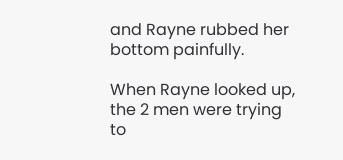and Rayne rubbed her bottom painfully.

When Rayne looked up, the 2 men were trying to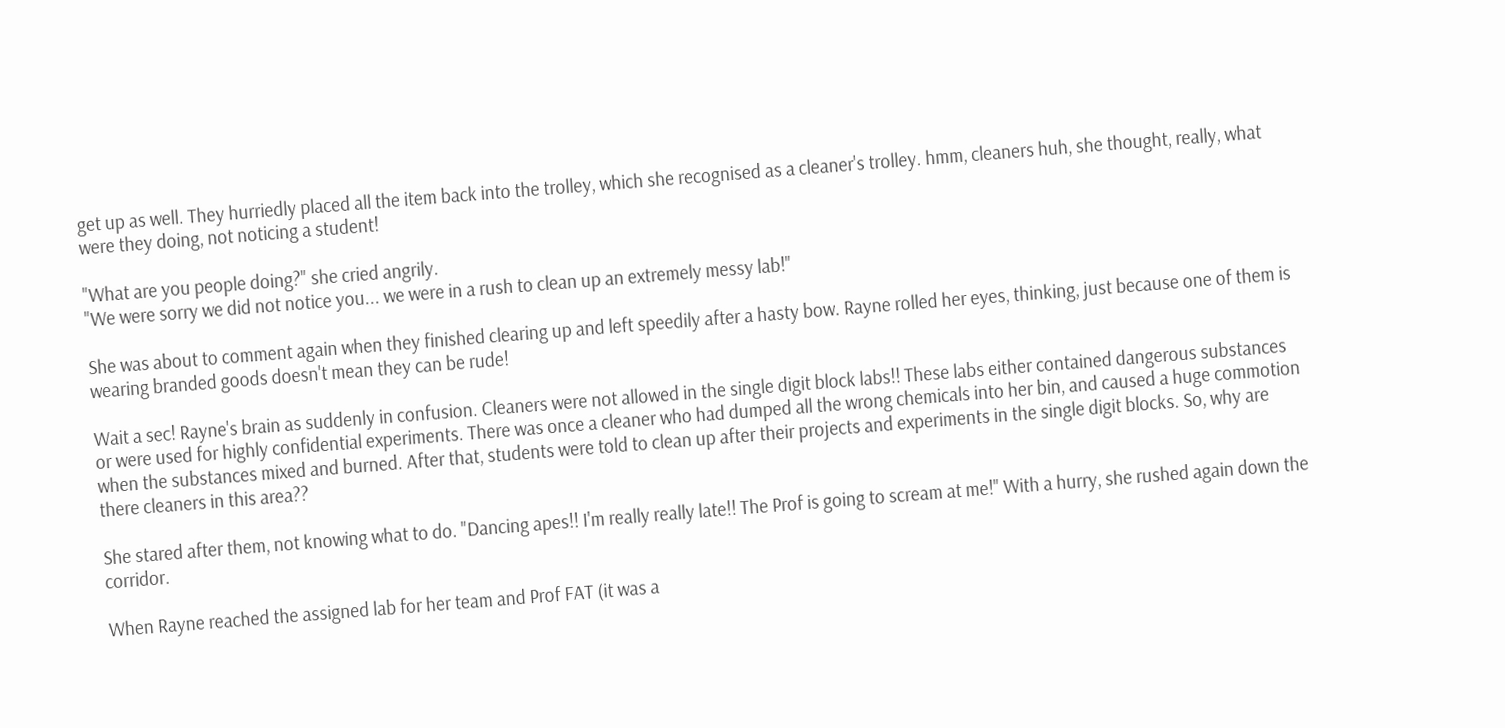get up as well. They hurriedly placed all the item back into the trolley, which she recognised as a cleaner's trolley. hmm, cleaners huh, she thought, really, what were they doing, not noticing a student!

"What are you people doing?" she cried angrily.
"We were sorry we did not notice you... we were in a rush to clean up an extremely messy lab!"

She was about to comment again when they finished clearing up and left speedily after a hasty bow. Rayne rolled her eyes, thinking, just because one of them is wearing branded goods doesn't mean they can be rude!

Wait a sec! Rayne's brain as suddenly in confusion. Cleaners were not allowed in the single digit block labs!! These labs either contained dangerous substances or were used for highly confidential experiments. There was once a cleaner who had dumped all the wrong chemicals into her bin, and caused a huge commotion when the substances mixed and burned. After that, students were told to clean up after their projects and experiments in the single digit blocks. So, why are there cleaners in this area??

She stared after them, not knowing what to do. "Dancing apes!! I'm really really late!! The Prof is going to scream at me!" With a hurry, she rushed again down the corridor.

When Rayne reached the assigned lab for her team and Prof FAT (it was a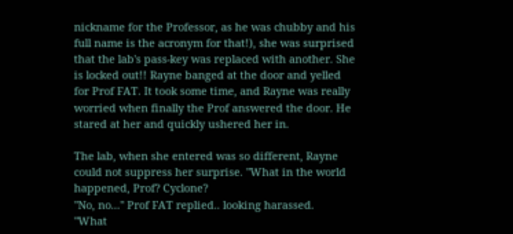nickname for the Professor, as he was chubby and his full name is the acronym for that!), she was surprised that the lab's pass-key was replaced with another. She is locked out!! Rayne banged at the door and yelled for Prof FAT. It took some time, and Rayne was really worried when finally the Prof answered the door. He stared at her and quickly ushered her in.

The lab, when she entered was so different, Rayne could not suppress her surprise. "What in the world happened, Prof? Cyclone?
"No, no..." Prof FAT replied.. looking harassed.
"What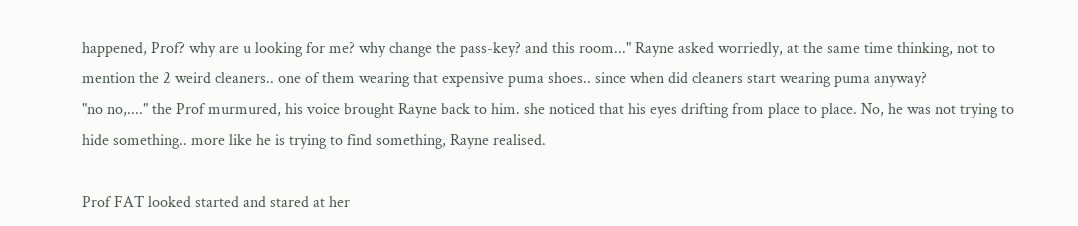happened, Prof? why are u looking for me? why change the pass-key? and this room..." Rayne asked worriedly, at the same time thinking, not to mention the 2 weird cleaners.. one of them wearing that expensive puma shoes.. since when did cleaners start wearing puma anyway?
"no no,...." the Prof murmured, his voice brought Rayne back to him. she noticed that his eyes drifting from place to place. No, he was not trying to hide something.. more like he is trying to find something, Rayne realised.

Prof FAT looked started and stared at her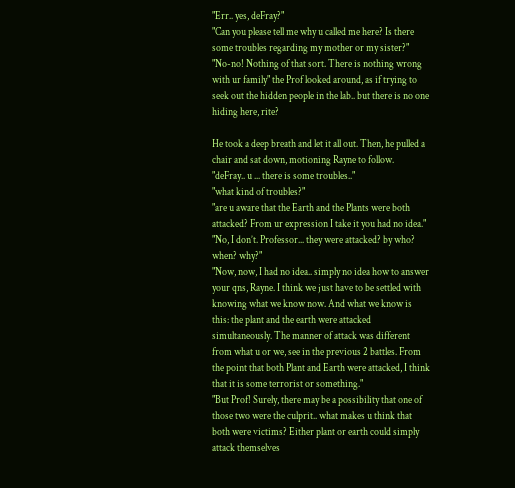"Err.. yes, deFray?"
"Can you please tell me why u called me here? Is there some troubles regarding my mother or my sister?"
"No-no! Nothing of that sort. There is nothing wrong with ur family" the Prof looked around, as if trying to seek out the hidden people in the lab.. but there is no one hiding here, rite?

He took a deep breath and let it all out. Then, he pulled a chair and sat down, motioning Rayne to follow.
"deFray.. u ... there is some troubles.."
"what kind of troubles?"
"are u aware that the Earth and the Plants were both attacked? From ur expression I take it you had no idea."
"No, I don’t. Professor... they were attacked? by who? when? why?"
"Now, now, I had no idea.. simply no idea how to answer your qns, Rayne. I think we just have to be settled with knowing what we know now. And what we know is this: the plant and the earth were attacked simultaneously. The manner of attack was different from what u or we, see in the previous 2 battles. From the point that both Plant and Earth were attacked, I think that it is some terrorist or something."
"But Prof! Surely, there may be a possibility that one of those two were the culprit.. what makes u think that both were victims? Either plant or earth could simply attack themselves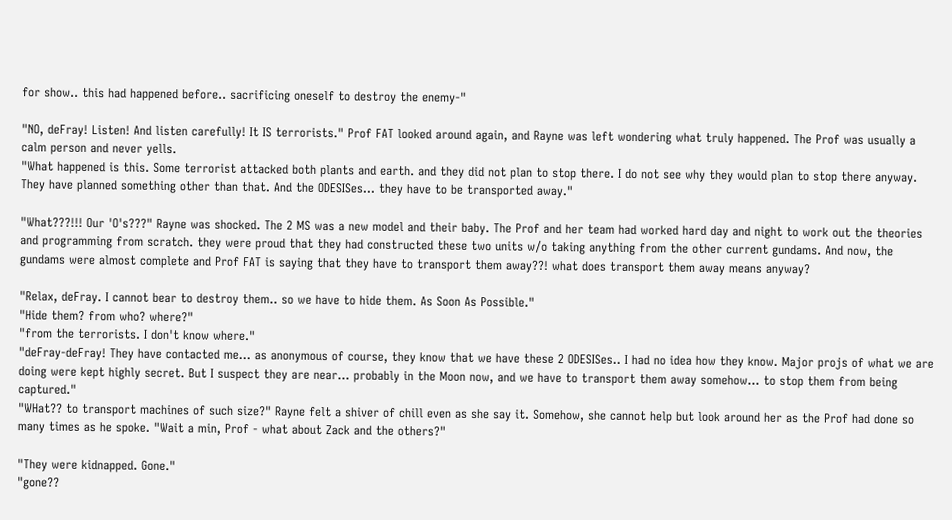for show.. this had happened before.. sacrificing oneself to destroy the enemy-"

"NO, deFray! Listen! And listen carefully! It IS terrorists." Prof FAT looked around again, and Rayne was left wondering what truly happened. The Prof was usually a calm person and never yells.
"What happened is this. Some terrorist attacked both plants and earth. and they did not plan to stop there. I do not see why they would plan to stop there anyway. They have planned something other than that. And the ODESISes... they have to be transported away."

"What???!!! Our 'O's???" Rayne was shocked. The 2 MS was a new model and their baby. The Prof and her team had worked hard day and night to work out the theories and programming from scratch. they were proud that they had constructed these two units w/o taking anything from the other current gundams. And now, the gundams were almost complete and Prof FAT is saying that they have to transport them away??! what does transport them away means anyway?

"Relax, deFray. I cannot bear to destroy them.. so we have to hide them. As Soon As Possible."
"Hide them? from who? where?"
"from the terrorists. I don't know where."
"deFray-deFray! They have contacted me... as anonymous of course, they know that we have these 2 ODESISes.. I had no idea how they know. Major projs of what we are doing were kept highly secret. But I suspect they are near... probably in the Moon now, and we have to transport them away somehow... to stop them from being captured."
"WHat?? to transport machines of such size?" Rayne felt a shiver of chill even as she say it. Somehow, she cannot help but look around her as the Prof had done so many times as he spoke. "Wait a min, Prof - what about Zack and the others?"

"They were kidnapped. Gone."
"gone??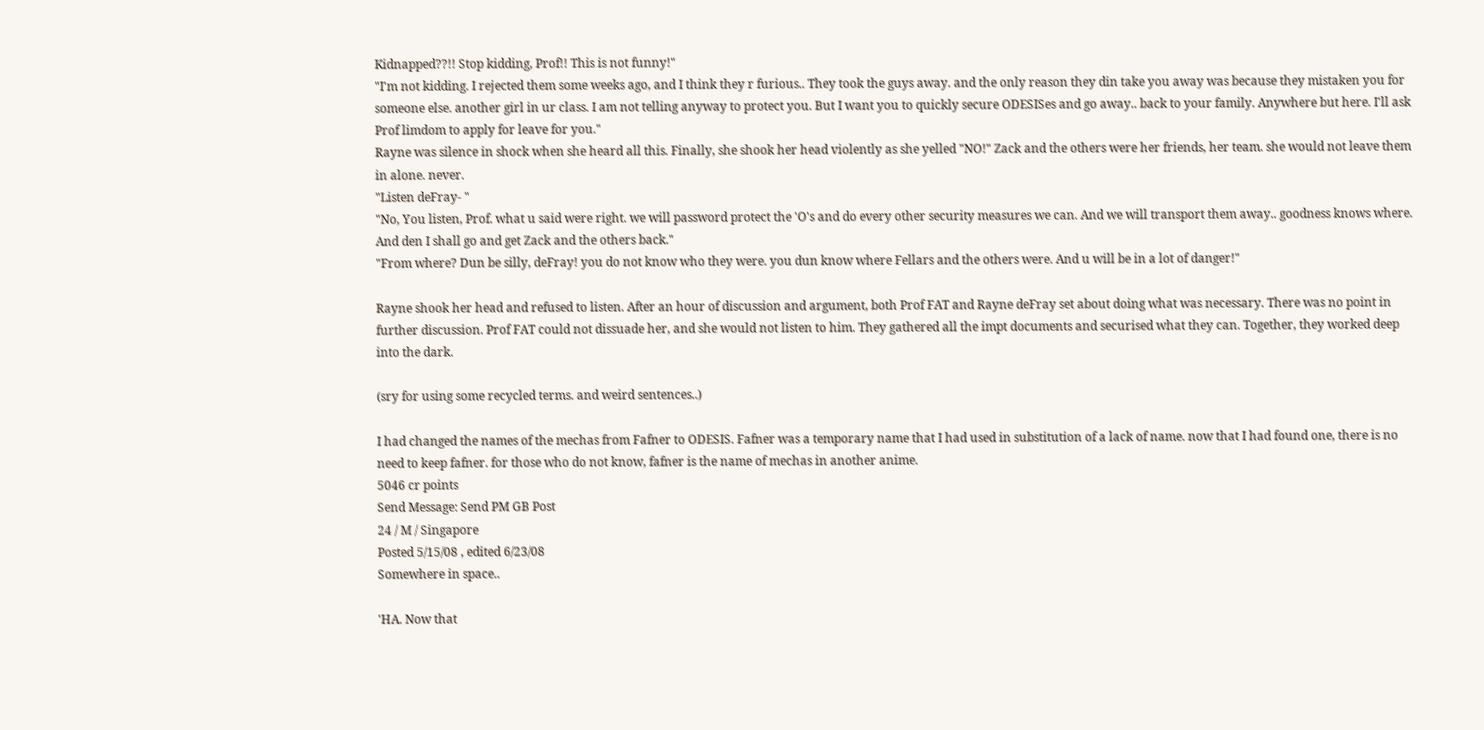Kidnapped??!! Stop kidding, Prof!! This is not funny!"
"I'm not kidding. I rejected them some weeks ago, and I think they r furious.. They took the guys away. and the only reason they din take you away was because they mistaken you for someone else. another girl in ur class. I am not telling anyway to protect you. But I want you to quickly secure ODESISes and go away.. back to your family. Anywhere but here. I'll ask Prof limdom to apply for leave for you."
Rayne was silence in shock when she heard all this. Finally, she shook her head violently as she yelled "NO!" Zack and the others were her friends, her team. she would not leave them in alone. never.
"Listen deFray- "
"No, You listen, Prof. what u said were right. we will password protect the 'O's and do every other security measures we can. And we will transport them away.. goodness knows where. And den I shall go and get Zack and the others back."
"From where? Dun be silly, deFray! you do not know who they were. you dun know where Fellars and the others were. And u will be in a lot of danger!"

Rayne shook her head and refused to listen. After an hour of discussion and argument, both Prof FAT and Rayne deFray set about doing what was necessary. There was no point in further discussion. Prof FAT could not dissuade her, and she would not listen to him. They gathered all the impt documents and securised what they can. Together, they worked deep into the dark.

(sry for using some recycled terms. and weird sentences..)

I had changed the names of the mechas from Fafner to ODESIS. Fafner was a temporary name that I had used in substitution of a lack of name. now that I had found one, there is no need to keep fafner. for those who do not know, fafner is the name of mechas in another anime.
5046 cr points
Send Message: Send PM GB Post
24 / M / Singapore
Posted 5/15/08 , edited 6/23/08
Somewhere in space..

'HA. Now that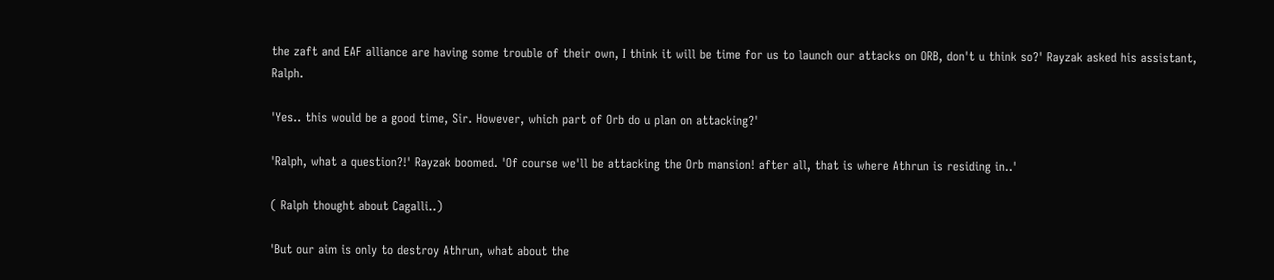the zaft and EAF alliance are having some trouble of their own, I think it will be time for us to launch our attacks on ORB, don't u think so?' Rayzak asked his assistant, Ralph.

'Yes.. this would be a good time, Sir. However, which part of Orb do u plan on attacking?'

'Ralph, what a question?!' Rayzak boomed. 'Of course we'll be attacking the Orb mansion! after all, that is where Athrun is residing in..'

( Ralph thought about Cagalli..)

'But our aim is only to destroy Athrun, what about the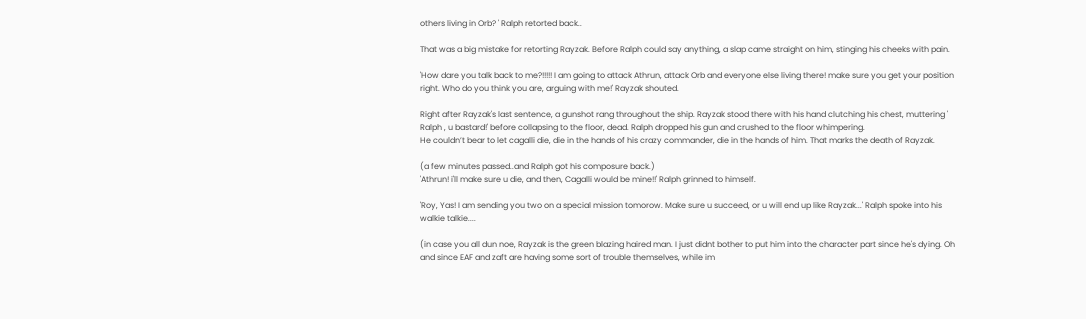others living in Orb? ' Ralph retorted back..

That was a big mistake for retorting Rayzak. Before Ralph could say anything, a slap came straight on him, stinging his cheeks with pain.

'How dare you talk back to me?!!!!! I am going to attack Athrun, attack Orb and everyone else living there! make sure you get your position right. Who do you think you are, arguing with me!' Rayzak shouted.

Right after Rayzak's last sentence, a gunshot rang throughout the ship. Rayzak stood there with his hand clutching his chest, muttering ' Ralph , u bastard!' before collapsing to the floor, dead. Ralph dropped his gun and crushed to the floor whimpering.
He couldn’t bear to let cagalli die, die in the hands of his crazy commander, die in the hands of him. That marks the death of Rayzak.

(a few minutes passed..and Ralph got his composure back.)
'Athrun! i'll make sure u die, and then, Cagalli would be mine!!' Ralph grinned to himself.

'Roy, Yas! I am sending you two on a special mission tomorow. Make sure u succeed, or u will end up like Rayzak...' Ralph spoke into his walkie talkie....

(in case you all dun noe, Rayzak is the green blazing haired man. I just didnt bother to put him into the character part since he's dying. Oh and since EAF and zaft are having some sort of trouble themselves, while im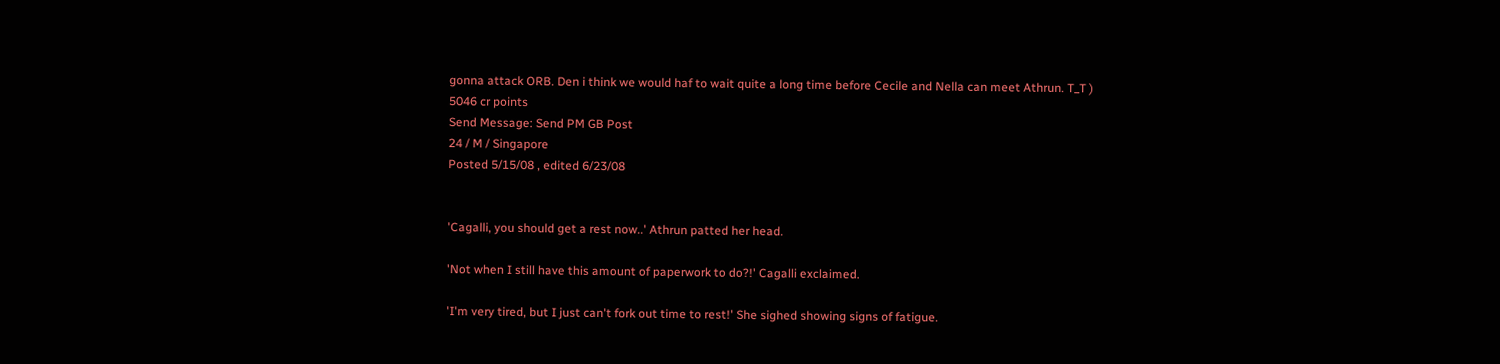gonna attack ORB. Den i think we would haf to wait quite a long time before Cecile and Nella can meet Athrun. T_T )
5046 cr points
Send Message: Send PM GB Post
24 / M / Singapore
Posted 5/15/08 , edited 6/23/08


'Cagalli, you should get a rest now..' Athrun patted her head.

'Not when I still have this amount of paperwork to do?!' Cagalli exclaimed.

'I'm very tired, but I just can't fork out time to rest!' She sighed showing signs of fatigue.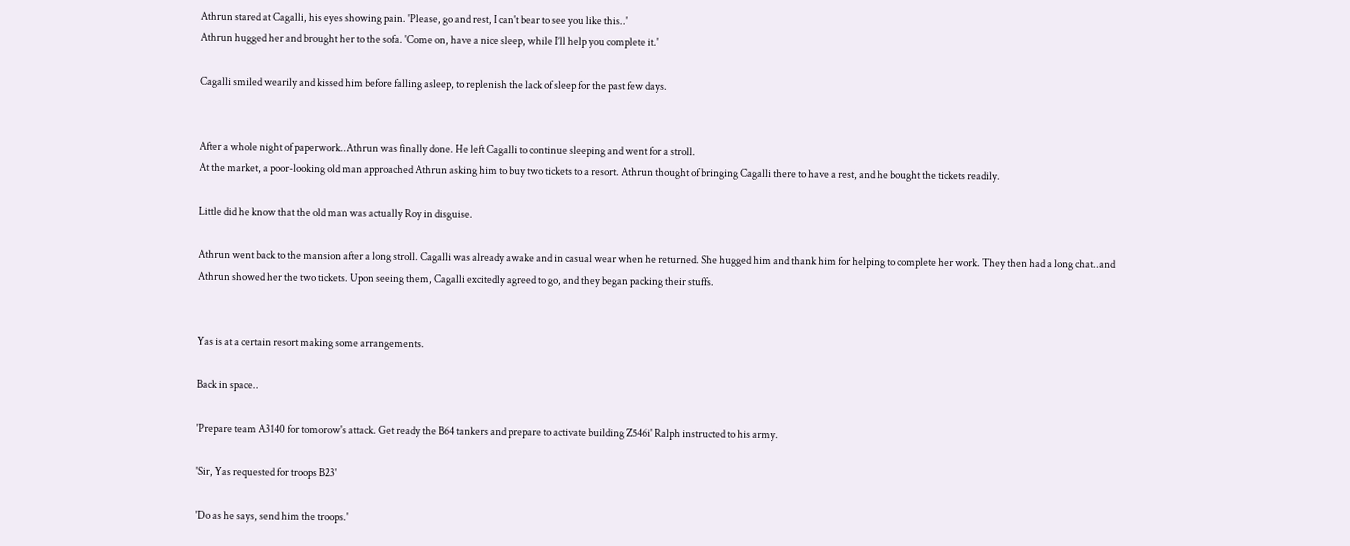Athrun stared at Cagalli, his eyes showing pain. 'Please, go and rest, I can't bear to see you like this..'
Athrun hugged her and brought her to the sofa. 'Come on, have a nice sleep, while I’ll help you complete it.'

Cagalli smiled wearily and kissed him before falling asleep, to replenish the lack of sleep for the past few days.


After a whole night of paperwork..Athrun was finally done. He left Cagalli to continue sleeping and went for a stroll.
At the market, a poor-looking old man approached Athrun asking him to buy two tickets to a resort. Athrun thought of bringing Cagalli there to have a rest, and he bought the tickets readily.

Little did he know that the old man was actually Roy in disguise.

Athrun went back to the mansion after a long stroll. Cagalli was already awake and in casual wear when he returned. She hugged him and thank him for helping to complete her work. They then had a long chat..and Athrun showed her the two tickets. Upon seeing them, Cagalli excitedly agreed to go, and they began packing their stuffs.


Yas is at a certain resort making some arrangements.

Back in space..

'Prepare team A3140 for tomorow's attack. Get ready the B64 tankers and prepare to activate building Z546i' Ralph instructed to his army.

'Sir, Yas requested for troops B23'

'Do as he says, send him the troops.'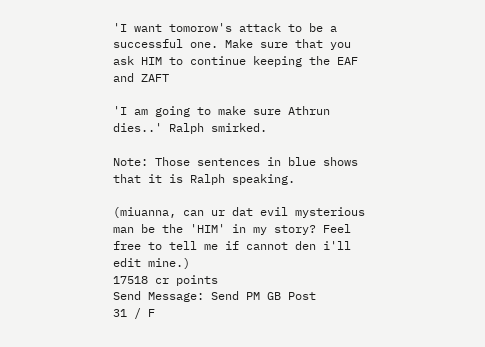'I want tomorow's attack to be a successful one. Make sure that you ask HIM to continue keeping the EAF and ZAFT

'I am going to make sure Athrun dies..' Ralph smirked.

Note: Those sentences in blue shows that it is Ralph speaking.

(miuanna, can ur dat evil mysterious man be the 'HIM' in my story? Feel free to tell me if cannot den i'll edit mine.)
17518 cr points
Send Message: Send PM GB Post
31 / F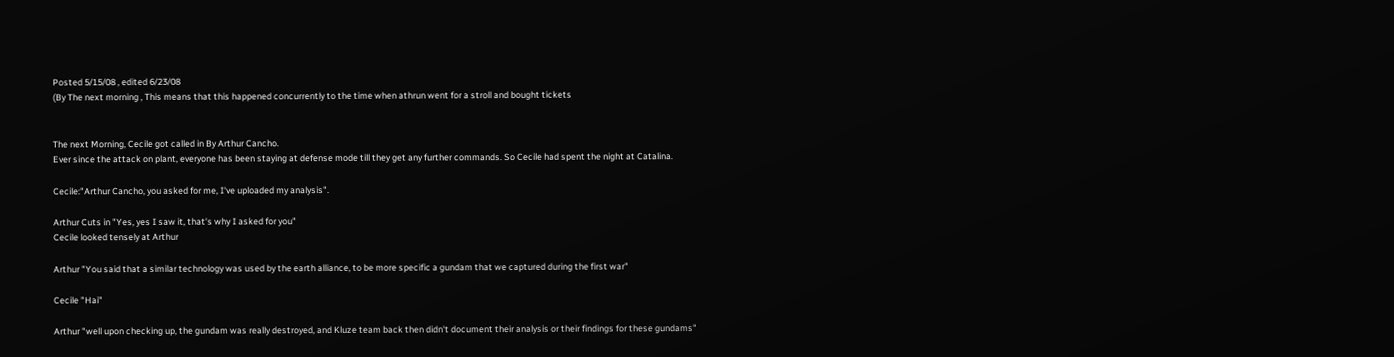Posted 5/15/08 , edited 6/23/08
(By The next morning , This means that this happened concurrently to the time when athrun went for a stroll and bought tickets


The next Morning, Cecile got called in By Arthur Cancho.
Ever since the attack on plant, everyone has been staying at defense mode till they get any further commands. So Cecile had spent the night at Catalina.

Cecile:"Arthur Cancho, you asked for me, I've uploaded my analysis".

Arthur Cuts in "Yes, yes I saw it, that's why I asked for you"
Cecile looked tensely at Arthur

Arthur "You said that a similar technology was used by the earth alliance, to be more specific a gundam that we captured during the first war"

Cecile "Hai"

Arthur "well upon checking up, the gundam was really destroyed, and Kluze team back then didn't document their analysis or their findings for these gundams"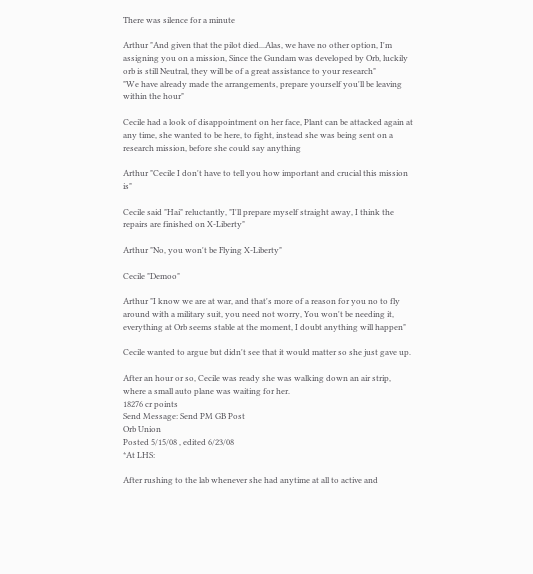There was silence for a minute

Arthur "And given that the pilot died...Alas, we have no other option, I'm assigning you on a mission, Since the Gundam was developed by Orb, luckily orb is still Neutral, they will be of a great assistance to your research"
"We have already made the arrangements, prepare yourself you'll be leaving within the hour"

Cecile had a look of disappointment on her face, Plant can be attacked again at any time, she wanted to be here, to fight, instead she was being sent on a research mission, before she could say anything

Arthur "Cecile I don't have to tell you how important and crucial this mission is"

Cecile said "Hai" reluctantly, "I'll prepare myself straight away, I think the repairs are finished on X-Liberty"

Arthur "No, you won't be Flying X-Liberty"

Cecile "Demoo"

Arthur "I know we are at war, and that's more of a reason for you no to fly around with a military suit, you need not worry, You won't be needing it, everything at Orb seems stable at the moment, I doubt anything will happen"

Cecile wanted to argue but didn't see that it would matter so she just gave up.

After an hour or so, Cecile was ready she was walking down an air strip, where a small auto plane was waiting for her.
18276 cr points
Send Message: Send PM GB Post
Orb Union
Posted 5/15/08 , edited 6/23/08
*At LHS:

After rushing to the lab whenever she had anytime at all to active and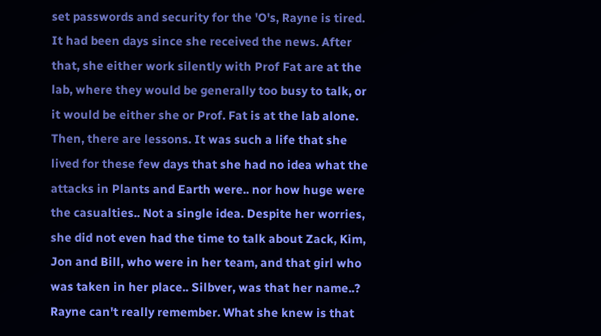set passwords and security for the 'O's, Rayne is tired. It had been days since she received the news. After that, she either work silently with Prof Fat are at the lab, where they would be generally too busy to talk, or it would be either she or Prof. Fat is at the lab alone. Then, there are lessons. It was such a life that she lived for these few days that she had no idea what the attacks in Plants and Earth were.. nor how huge were the casualties.. Not a single idea. Despite her worries, she did not even had the time to talk about Zack, Kim, Jon and Bill, who were in her team, and that girl who was taken in her place.. Silbver, was that her name..? Rayne can't really remember. What she knew is that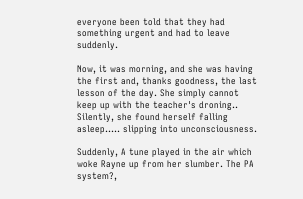everyone been told that they had something urgent and had to leave suddenly.

Now, it was morning, and she was having the first and, thanks goodness, the last lesson of the day. She simply cannot keep up with the teacher's droning.. Silently, she found herself falling asleep..... slipping into unconsciousness.

Suddenly, A tune played in the air which woke Rayne up from her slumber. The PA system?,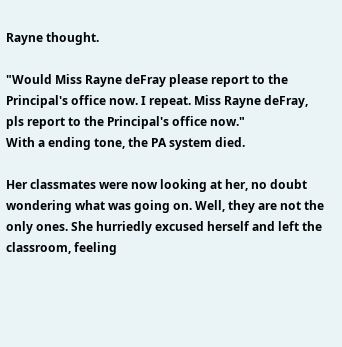Rayne thought.

"Would Miss Rayne deFray please report to the Principal's office now. I repeat. Miss Rayne deFray, pls report to the Principal's office now."
With a ending tone, the PA system died.

Her classmates were now looking at her, no doubt wondering what was going on. Well, they are not the only ones. She hurriedly excused herself and left the classroom, feeling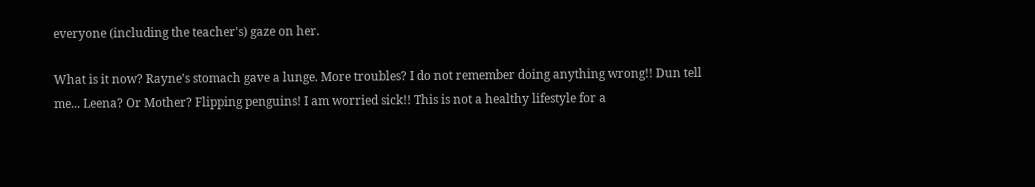everyone (including the teacher's) gaze on her.

What is it now? Rayne's stomach gave a lunge. More troubles? I do not remember doing anything wrong!! Dun tell me... Leena? Or Mother? Flipping penguins! I am worried sick!! This is not a healthy lifestyle for a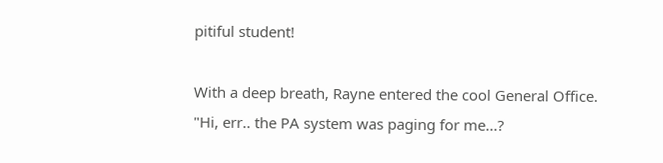pitiful student!

With a deep breath, Rayne entered the cool General Office.
"Hi, err.. the PA system was paging for me...?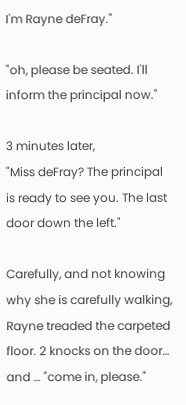I'm Rayne deFray."

"oh, please be seated. I'll inform the principal now."

3 minutes later,
"Miss deFray? The principal is ready to see you. The last door down the left."

Carefully, and not knowing why she is carefully walking, Rayne treaded the carpeted floor. 2 knocks on the door… and … "come in, please."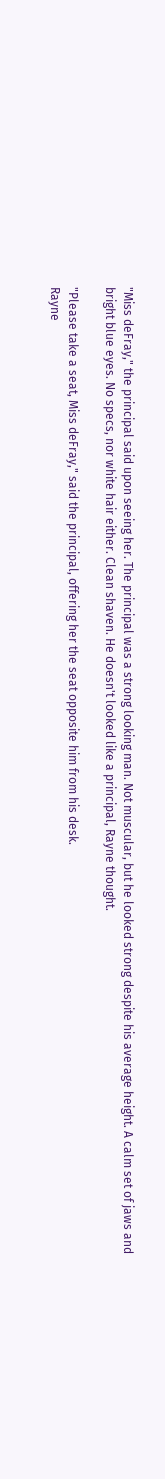"Miss deFray," the principal said upon seeing her. The principal was a strong looking man. Not muscular, but he looked strong despite his average height. A calm set of jaws and bright blue eyes. No specs, nor white hair either. Clean shaven. He doesn't looked like a principal, Rayne thought.

"Please take a seat, Miss deFray," said the principal, offering her the seat opposite him from his desk.
Rayne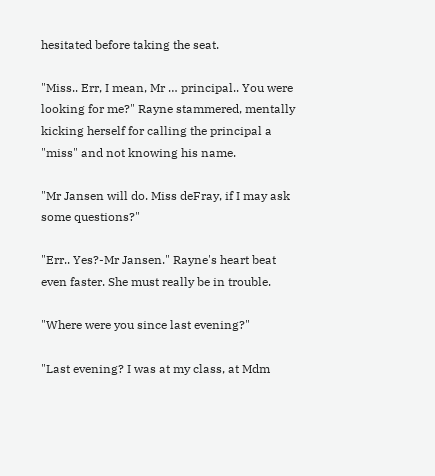hesitated before taking the seat.

"Miss.. Err, I mean, Mr … principal.. You were looking for me?" Rayne stammered, mentally kicking herself for calling the principal a "miss" and not knowing his name.

"Mr Jansen will do. Miss deFray, if I may ask some questions?"

"Err.. Yes?-Mr Jansen." Rayne's heart beat even faster. She must really be in trouble.

"Where were you since last evening?"

"Last evening? I was at my class, at Mdm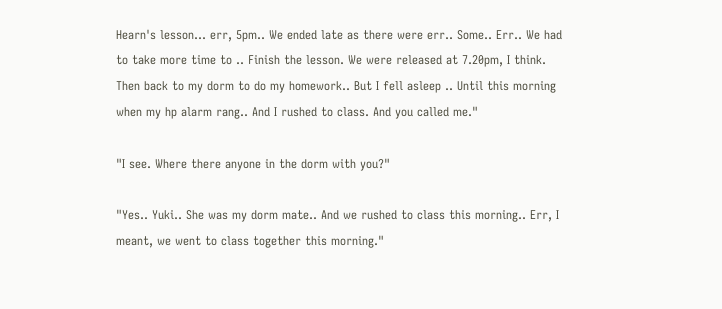Hearn's lesson… err, 5pm.. We ended late as there were err.. Some.. Err.. We had to take more time to .. Finish the lesson. We were released at 7.20pm, I think. Then back to my dorm to do my homework.. But I fell asleep .. Until this morning when my hp alarm rang.. And I rushed to class. And you called me."

"I see. Where there anyone in the dorm with you?"

"Yes.. Yuki.. She was my dorm mate.. And we rushed to class this morning.. Err, I meant, we went to class together this morning."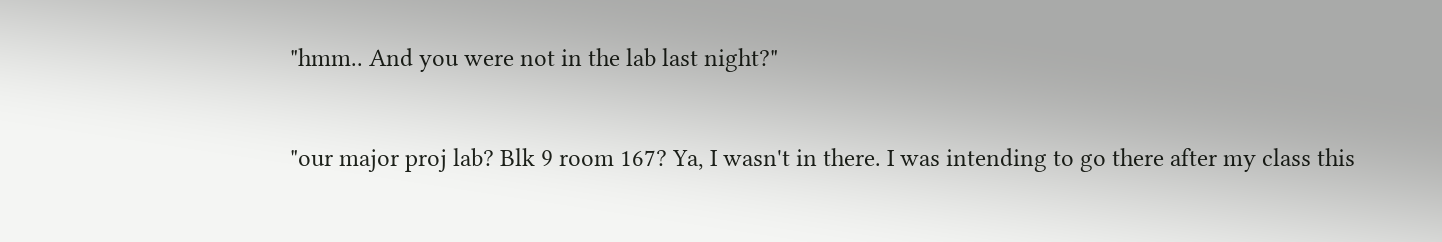"hmm.. And you were not in the lab last night?"

"our major proj lab? Blk 9 room 167? Ya, I wasn't in there. I was intending to go there after my class this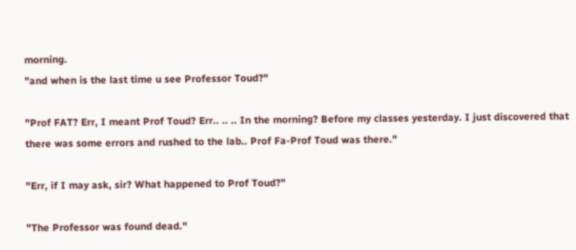morning.
"and when is the last time u see Professor Toud?"

"Prof FAT? Err, I meant Prof Toud? Err.. .. .. In the morning? Before my classes yesterday. I just discovered that there was some errors and rushed to the lab.. Prof Fa-Prof Toud was there."

"Err, if I may ask, sir? What happened to Prof Toud?"

"The Professor was found dead."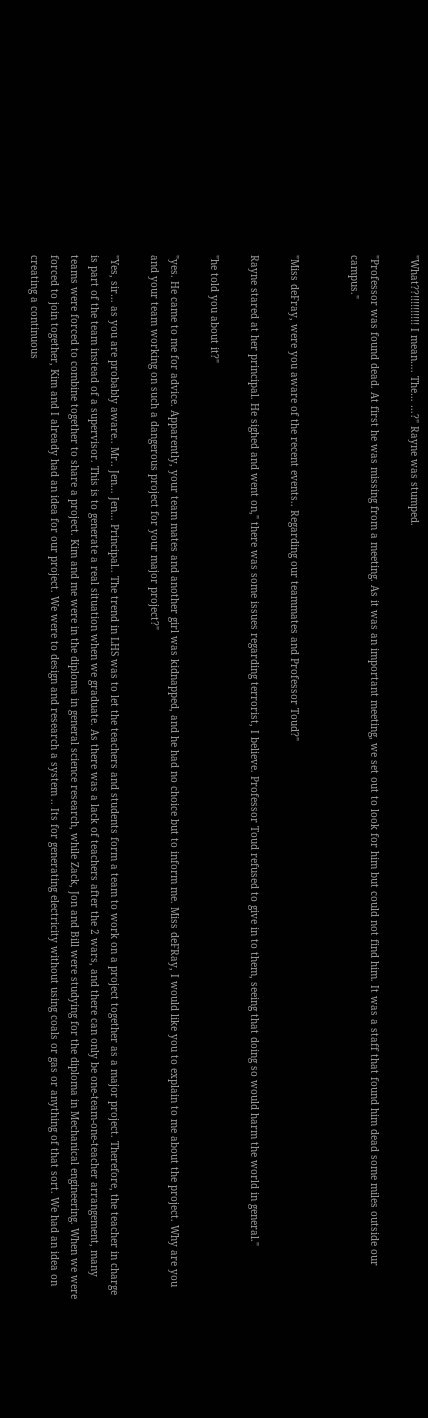"What??!!!!!!!!!! I mean…. The… …?" Rayne was stumped.

"Professor was found dead. At first he was missing from a meeting. As it was an important meeting, we set out to look for him but could not find him. It was a staff that found him dead some miles outside our campus."


"Miss deFray, were you aware of the recent events.. Regarding our teammates and Professor Toud?"

Rayne stared at her principal. He sighed and went on," there was some issues regarding terrorist, I believe. Professor Toud refused to give in to them, seeing that doing so would harm the world in general."

"he told you about it?"

"yes. He came to me for advice. Apparently, your team mates and another girl was kidnapped, and he had no choice but to inform me. Miss deFRay, I would like you to explain to me about the project. Why are you and your team working on such a dangerous project for your major project?"

"Yes, sir… as you are probably aware.. Mr.. Jen… Jen… Principal.. The trend in LHS was to let the teachers and students form a team to work on a project together as a major project. Therefore, the teacher in charge is part of the team instead of a supervisor. This is to generate a real situation when we graduate. As there was a lack of teachers after the 2 wars, and there can only be one-team-one-teacher arrangement, many teams were forced to combine together to share a project. Kim and me were in the diploma in general science research, while Zack, Jon and Bill were studying for the diploma in Mechanical engineering. When we were forced to join together, Kim and I already had an idea for our project. We were to design and research a system .. Its for generating electricity without using coals or gas or anything of that sort. We had an idea on creating a continuous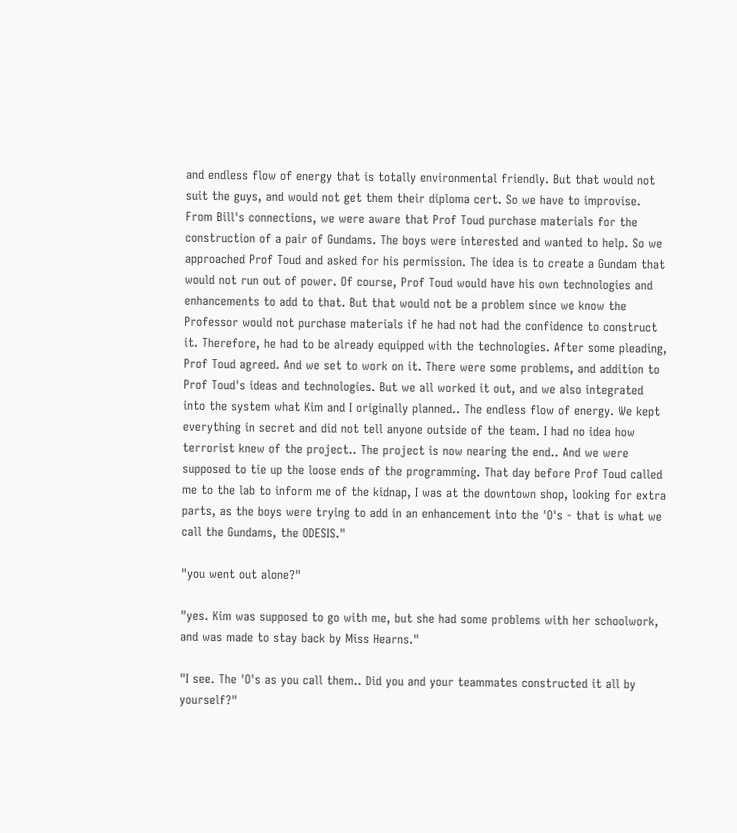and endless flow of energy that is totally environmental friendly. But that would not suit the guys, and would not get them their diploma cert. So we have to improvise. From Bill's connections, we were aware that Prof Toud purchase materials for the construction of a pair of Gundams. The boys were interested and wanted to help. So we approached Prof Toud and asked for his permission. The idea is to create a Gundam that would not run out of power. Of course, Prof Toud would have his own technologies and enhancements to add to that. But that would not be a problem since we know the Professor would not purchase materials if he had not had the confidence to construct it. Therefore, he had to be already equipped with the technologies. After some pleading, Prof Toud agreed. And we set to work on it. There were some problems, and addition to Prof Toud's ideas and technologies. But we all worked it out, and we also integrated into the system what Kim and I originally planned.. The endless flow of energy. We kept everything in secret and did not tell anyone outside of the team. I had no idea how terrorist knew of the project.. The project is now nearing the end.. And we were supposed to tie up the loose ends of the programming. That day before Prof Toud called me to the lab to inform me of the kidnap, I was at the downtown shop, looking for extra parts, as the boys were trying to add in an enhancement into the 'O's - that is what we call the Gundams, the ODESIS."

"you went out alone?"

"yes. Kim was supposed to go with me, but she had some problems with her schoolwork, and was made to stay back by Miss Hearns."

"I see. The 'O's as you call them.. Did you and your teammates constructed it all by yourself?"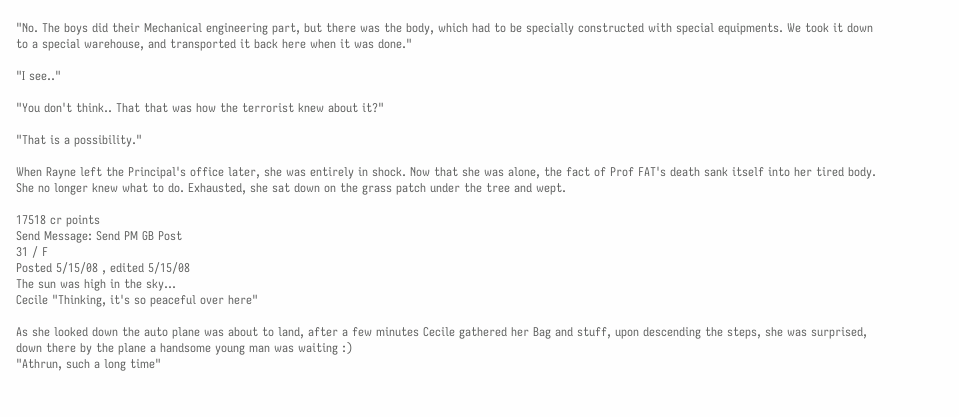"No. The boys did their Mechanical engineering part, but there was the body, which had to be specially constructed with special equipments. We took it down to a special warehouse, and transported it back here when it was done."

"I see.."

"You don't think.. That that was how the terrorist knew about it?"

"That is a possibility."

When Rayne left the Principal's office later, she was entirely in shock. Now that she was alone, the fact of Prof FAT's death sank itself into her tired body. She no longer knew what to do. Exhausted, she sat down on the grass patch under the tree and wept.

17518 cr points
Send Message: Send PM GB Post
31 / F
Posted 5/15/08 , edited 5/15/08
The sun was high in the sky...
Cecile "Thinking, it's so peaceful over here"

As she looked down the auto plane was about to land, after a few minutes Cecile gathered her Bag and stuff, upon descending the steps, she was surprised, down there by the plane a handsome young man was waiting :)
"Athrun, such a long time"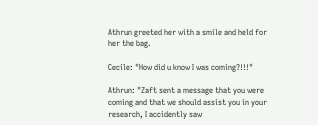Athrun greeted her with a smile and held for her the bag.

Cecile: "How did u know I was coming?!!!"

Athrun: "Zaft sent a message that you were coming and that we should assist you in your research, I accidently saw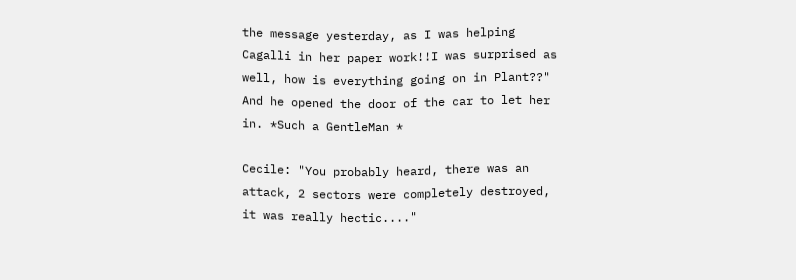the message yesterday, as I was helping Cagalli in her paper work!!I was surprised as well, how is everything going on in Plant??"
And he opened the door of the car to let her in. *Such a GentleMan *

Cecile: "You probably heard, there was an attack, 2 sectors were completely destroyed, it was really hectic...."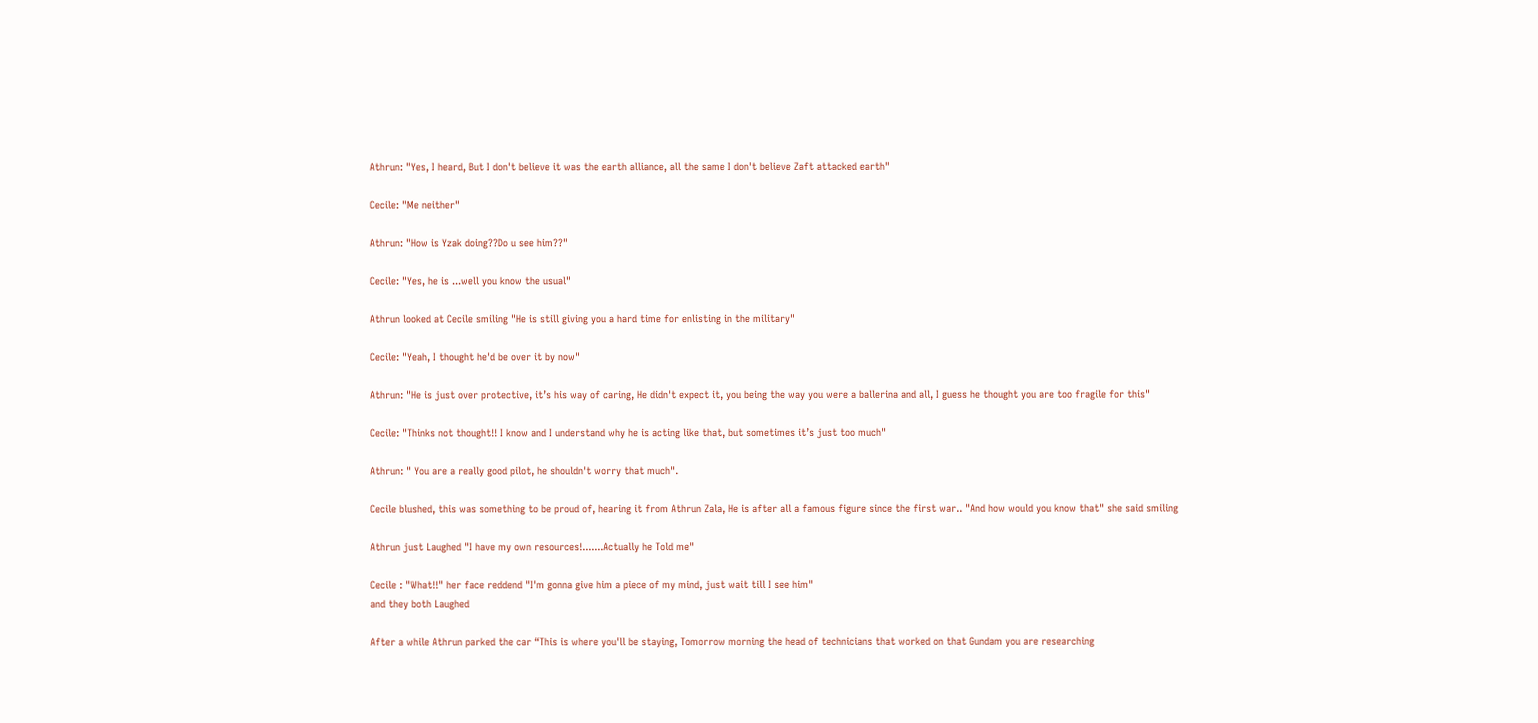Athrun: "Yes, I heard, But I don't believe it was the earth alliance, all the same I don't believe Zaft attacked earth"

Cecile: "Me neither"

Athrun: "How is Yzak doing??Do u see him??"

Cecile: "Yes, he is ...well you know the usual"

Athrun looked at Cecile smiling "He is still giving you a hard time for enlisting in the military"

Cecile: "Yeah, I thought he'd be over it by now"

Athrun: "He is just over protective, it’s his way of caring, He didn't expect it, you being the way you were a ballerina and all, I guess he thought you are too fragile for this"

Cecile: "Thinks not thought!! I know and I understand why he is acting like that, but sometimes it’s just too much"

Athrun: " You are a really good pilot, he shouldn't worry that much".

Cecile blushed, this was something to be proud of, hearing it from Athrun Zala, He is after all a famous figure since the first war.. "And how would you know that" she said smiling

Athrun just Laughed "I have my own resources!.......Actually he Told me"

Cecile : "What!!" her face reddend "I'm gonna give him a piece of my mind, just wait till I see him"
and they both Laughed

After a while Athrun parked the car “This is where you'll be staying, Tomorrow morning the head of technicians that worked on that Gundam you are researching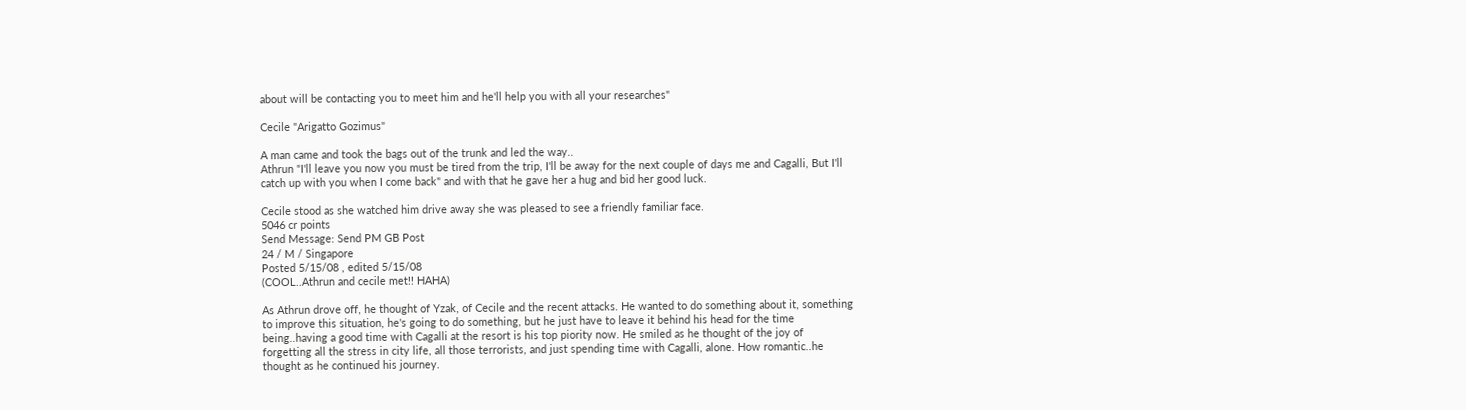about will be contacting you to meet him and he'll help you with all your researches"

Cecile "Arigatto Gozimus"

A man came and took the bags out of the trunk and led the way..
Athrun "I'll leave you now you must be tired from the trip, I'll be away for the next couple of days me and Cagalli, But I'll catch up with you when I come back" and with that he gave her a hug and bid her good luck.

Cecile stood as she watched him drive away she was pleased to see a friendly familiar face.
5046 cr points
Send Message: Send PM GB Post
24 / M / Singapore
Posted 5/15/08 , edited 5/15/08
(COOL..Athrun and cecile met!! HAHA)

As Athrun drove off, he thought of Yzak, of Cecile and the recent attacks. He wanted to do something about it, something to improve this situation, he's going to do something, but he just have to leave it behind his head for the time being..having a good time with Cagalli at the resort is his top piority now. He smiled as he thought of the joy of forgetting all the stress in city life, all those terrorists, and just spending time with Cagalli, alone. How romantic..he thought as he continued his journey.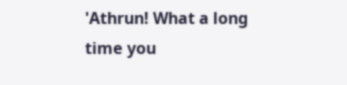'Athrun! What a long time you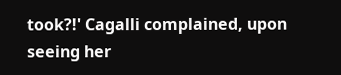took?!' Cagalli complained, upon seeing her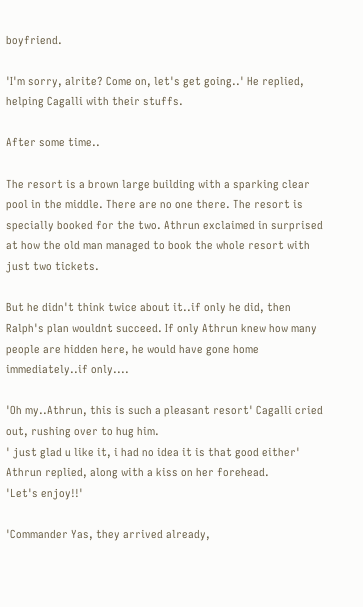boyfriend.

'I'm sorry, alrite? Come on, let's get going..' He replied, helping Cagalli with their stuffs.

After some time..

The resort is a brown large building with a sparking clear pool in the middle. There are no one there. The resort is specially booked for the two. Athrun exclaimed in surprised at how the old man managed to book the whole resort with just two tickets.

But he didn't think twice about it..if only he did, then Ralph's plan wouldnt succeed. If only Athrun knew how many people are hidden here, he would have gone home immediately..if only....

'Oh my..Athrun, this is such a pleasant resort' Cagalli cried out, rushing over to hug him.
' just glad u like it, i had no idea it is that good either' Athrun replied, along with a kiss on her forehead.
'Let's enjoy!!'

'Commander Yas, they arrived already,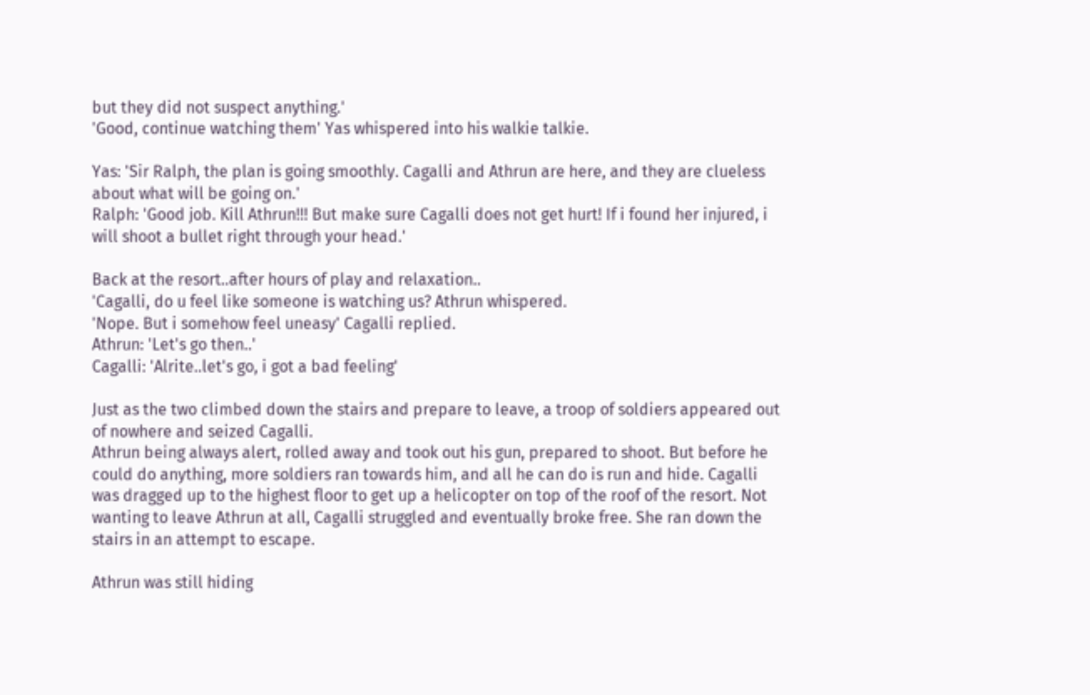but they did not suspect anything.'
'Good, continue watching them' Yas whispered into his walkie talkie.

Yas: 'Sir Ralph, the plan is going smoothly. Cagalli and Athrun are here, and they are clueless about what will be going on.'
Ralph: 'Good job. Kill Athrun!!! But make sure Cagalli does not get hurt! If i found her injured, i will shoot a bullet right through your head.'

Back at the resort..after hours of play and relaxation..
'Cagalli, do u feel like someone is watching us? Athrun whispered.
'Nope. But i somehow feel uneasy' Cagalli replied.
Athrun: 'Let's go then..'
Cagalli: 'Alrite..let's go, i got a bad feeling'

Just as the two climbed down the stairs and prepare to leave, a troop of soldiers appeared out of nowhere and seized Cagalli.
Athrun being always alert, rolled away and took out his gun, prepared to shoot. But before he could do anything, more soldiers ran towards him, and all he can do is run and hide. Cagalli was dragged up to the highest floor to get up a helicopter on top of the roof of the resort. Not wanting to leave Athrun at all, Cagalli struggled and eventually broke free. She ran down the stairs in an attempt to escape.

Athrun was still hiding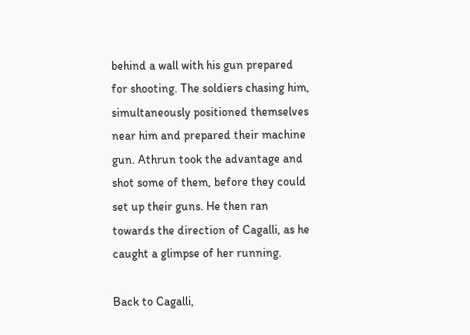behind a wall with his gun prepared for shooting. The soldiers chasing him, simultaneously positioned themselves near him and prepared their machine gun. Athrun took the advantage and shot some of them, before they could set up their guns. He then ran towards the direction of Cagalli, as he caught a glimpse of her running.

Back to Cagalli,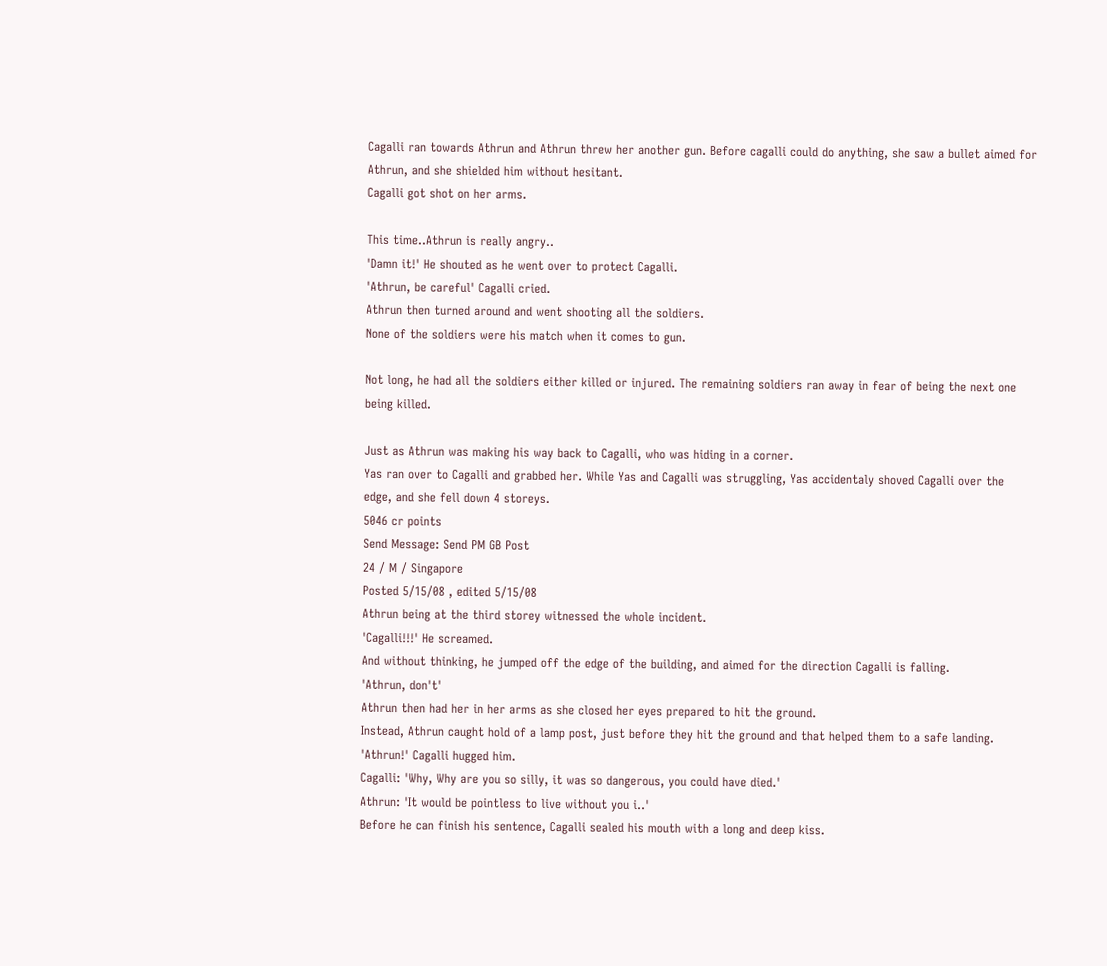Cagalli ran towards Athrun and Athrun threw her another gun. Before cagalli could do anything, she saw a bullet aimed for Athrun, and she shielded him without hesitant.
Cagalli got shot on her arms.

This time..Athrun is really angry..
'Damn it!' He shouted as he went over to protect Cagalli.
'Athrun, be careful' Cagalli cried.
Athrun then turned around and went shooting all the soldiers.
None of the soldiers were his match when it comes to gun.

Not long, he had all the soldiers either killed or injured. The remaining soldiers ran away in fear of being the next one being killed.

Just as Athrun was making his way back to Cagalli, who was hiding in a corner.
Yas ran over to Cagalli and grabbed her. While Yas and Cagalli was struggling, Yas accidentaly shoved Cagalli over the edge, and she fell down 4 storeys.
5046 cr points
Send Message: Send PM GB Post
24 / M / Singapore
Posted 5/15/08 , edited 5/15/08
Athrun being at the third storey witnessed the whole incident.
'Cagalli!!!' He screamed.
And without thinking, he jumped off the edge of the building, and aimed for the direction Cagalli is falling.
'Athrun, don't'
Athrun then had her in her arms as she closed her eyes prepared to hit the ground.
Instead, Athrun caught hold of a lamp post, just before they hit the ground and that helped them to a safe landing.
'Athrun!' Cagalli hugged him.
Cagalli: 'Why, Why are you so silly, it was so dangerous, you could have died.'
Athrun: 'It would be pointless to live without you i..'
Before he can finish his sentence, Cagalli sealed his mouth with a long and deep kiss.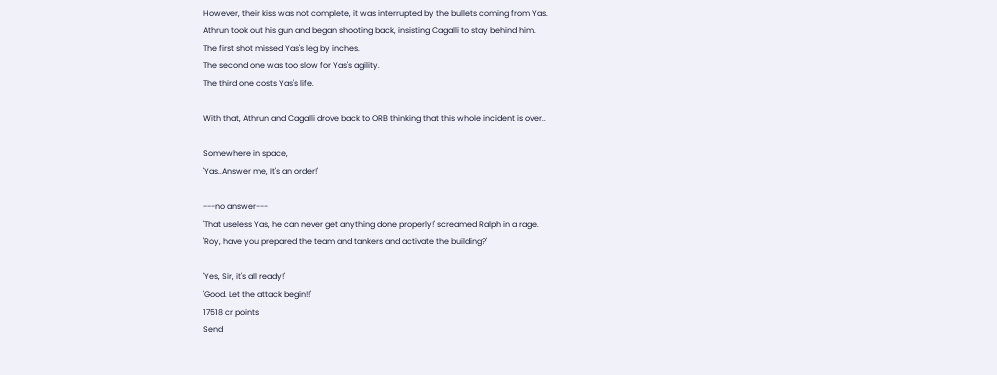However, their kiss was not complete, it was interrupted by the bullets coming from Yas.
Athrun took out his gun and began shooting back, insisting Cagalli to stay behind him.
The first shot missed Yas's leg by inches.
The second one was too slow for Yas's agility.
The third one costs Yas's life.

With that, Athrun and Cagalli drove back to ORB thinking that this whole incident is over..

Somewhere in space,
'Yas..Answer me, It's an order!'

---no answer---
'That useless Yas, he can never get anything done properly!' screamed Ralph in a rage.
'Roy, have you prepared the team and tankers and activate the building?'

'Yes, Sir, it's all ready!'
'Good. Let the attack begin!!'
17518 cr points
Send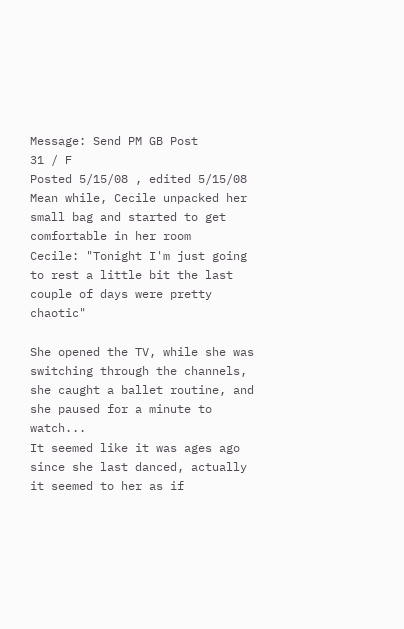Message: Send PM GB Post
31 / F
Posted 5/15/08 , edited 5/15/08
Mean while, Cecile unpacked her small bag and started to get comfortable in her room
Cecile: "Tonight I'm just going to rest a little bit the last couple of days were pretty chaotic"

She opened the TV, while she was switching through the channels, she caught a ballet routine, and she paused for a minute to watch...
It seemed like it was ages ago since she last danced, actually it seemed to her as if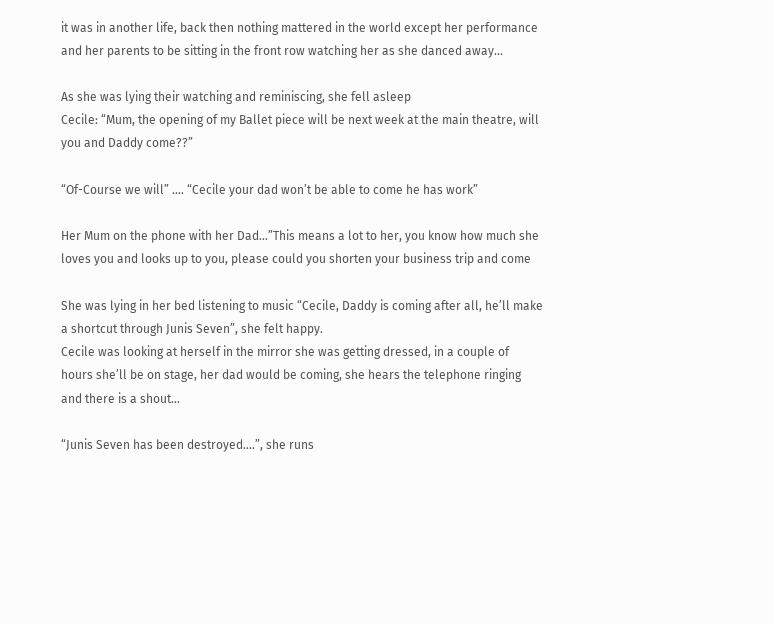it was in another life, back then nothing mattered in the world except her performance and her parents to be sitting in the front row watching her as she danced away...

As she was lying their watching and reminiscing, she fell asleep
Cecile: “Mum, the opening of my Ballet piece will be next week at the main theatre, will you and Daddy come??”

“Of-Course we will” …. “Cecile your dad won’t be able to come he has work”

Her Mum on the phone with her Dad…”This means a lot to her, you know how much she loves you and looks up to you, please could you shorten your business trip and come

She was lying in her bed listening to music “Cecile, Daddy is coming after all, he’ll make a shortcut through Junis Seven”, she felt happy.
Cecile was looking at herself in the mirror she was getting dressed, in a couple of hours she’ll be on stage, her dad would be coming, she hears the telephone ringing and there is a shout…

“Junis Seven has been destroyed….”, she runs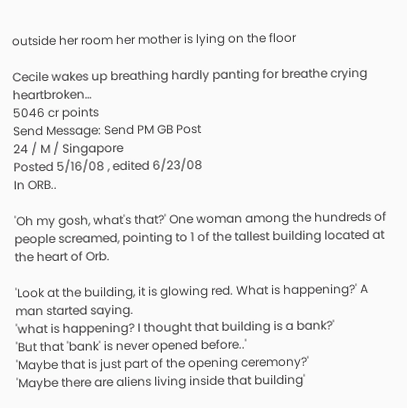outside her room her mother is lying on the floor

Cecile wakes up breathing hardly panting for breathe crying heartbroken…
5046 cr points
Send Message: Send PM GB Post
24 / M / Singapore
Posted 5/16/08 , edited 6/23/08
In ORB..

'Oh my gosh, what's that?' One woman among the hundreds of people screamed, pointing to 1 of the tallest building located at the heart of Orb.

'Look at the building, it is glowing red. What is happening?' A man started saying.
'what is happening? I thought that building is a bank?'
'But that 'bank' is never opened before..'
'Maybe that is just part of the opening ceremony?'
'Maybe there are aliens living inside that building'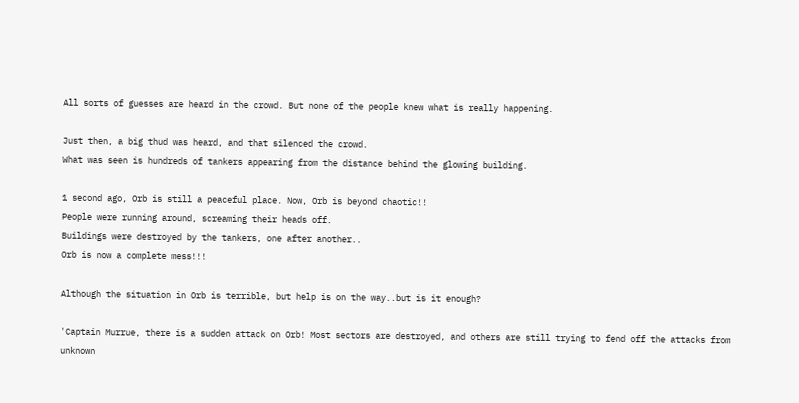All sorts of guesses are heard in the crowd. But none of the people knew what is really happening.

Just then, a big thud was heard, and that silenced the crowd.
What was seen is hundreds of tankers appearing from the distance behind the glowing building.

1 second ago, Orb is still a peaceful place. Now, Orb is beyond chaotic!!
People were running around, screaming their heads off.
Buildings were destroyed by the tankers, one after another..
Orb is now a complete mess!!!

Although the situation in Orb is terrible, but help is on the way..but is it enough?

'Captain Murrue, there is a sudden attack on Orb! Most sectors are destroyed, and others are still trying to fend off the attacks from unknown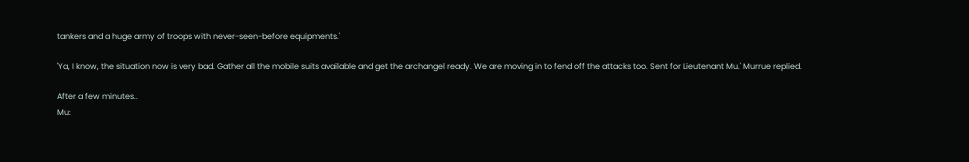tankers and a huge army of troops with never-seen-before equipments.'

'Ya, I know, the situation now is very bad. Gather all the mobile suits available and get the archangel ready. We are moving in to fend off the attacks too. Sent for Lieutenant Mu.' Murrue replied.

After a few minutes..
Mu: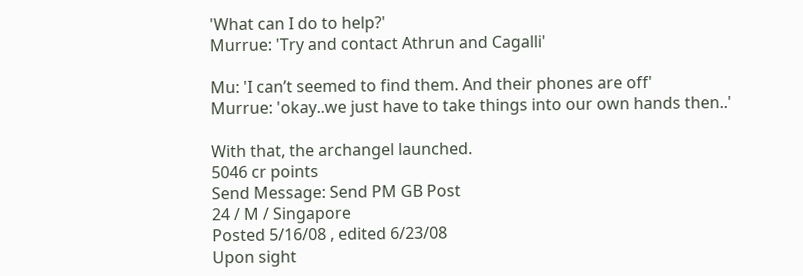'What can I do to help?'
Murrue: 'Try and contact Athrun and Cagalli'

Mu: 'I can’t seemed to find them. And their phones are off'
Murrue: 'okay..we just have to take things into our own hands then..'

With that, the archangel launched.
5046 cr points
Send Message: Send PM GB Post
24 / M / Singapore
Posted 5/16/08 , edited 6/23/08
Upon sight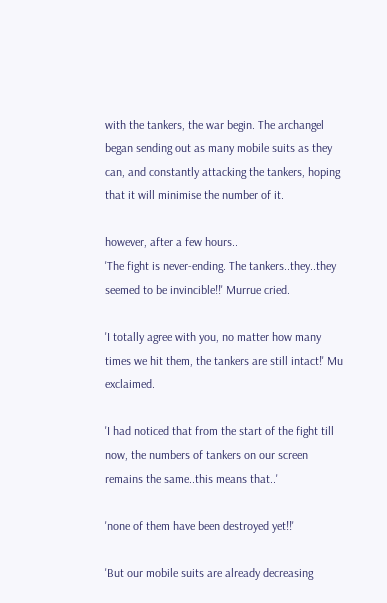with the tankers, the war begin. The archangel began sending out as many mobile suits as they can, and constantly attacking the tankers, hoping that it will minimise the number of it.

however, after a few hours..
'The fight is never-ending. The tankers..they..they seemed to be invincible!!' Murrue cried.

'I totally agree with you, no matter how many times we hit them, the tankers are still intact!' Mu exclaimed.

'I had noticed that from the start of the fight till now, the numbers of tankers on our screen remains the same..this means that..'

'none of them have been destroyed yet!!'

'But our mobile suits are already decreasing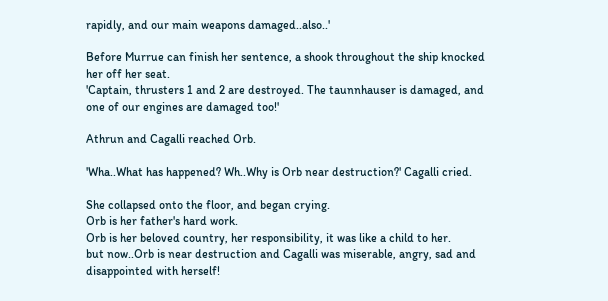rapidly, and our main weapons damaged..also..'

Before Murrue can finish her sentence, a shook throughout the ship knocked her off her seat.
'Captain, thrusters 1 and 2 are destroyed. The taunnhauser is damaged, and one of our engines are damaged too!'

Athrun and Cagalli reached Orb.

'Wha..What has happened? Wh..Why is Orb near destruction?' Cagalli cried.

She collapsed onto the floor, and began crying.
Orb is her father's hard work.
Orb is her beloved country, her responsibility, it was like a child to her.
but now..Orb is near destruction and Cagalli was miserable, angry, sad and disappointed with herself!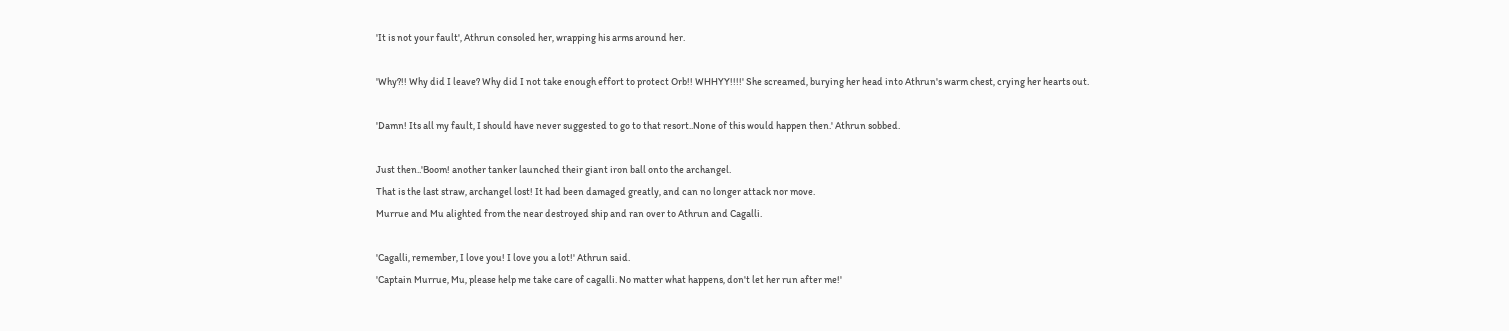'It is not your fault', Athrun consoled her, wrapping his arms around her.

'Why?!! Why did I leave? Why did I not take enough effort to protect Orb!! WHHYY!!!!' She screamed, burying her head into Athrun's warm chest, crying her hearts out.

'Damn! Its all my fault, I should have never suggested to go to that resort..None of this would happen then.' Athrun sobbed.

Just then..'Boom! another tanker launched their giant iron ball onto the archangel.
That is the last straw, archangel lost! It had been damaged greatly, and can no longer attack nor move.
Murrue and Mu alighted from the near destroyed ship and ran over to Athrun and Cagalli.

'Cagalli, remember, I love you! I love you a lot!' Athrun said.
'Captain Murrue, Mu, please help me take care of cagalli. No matter what happens, don't let her run after me!'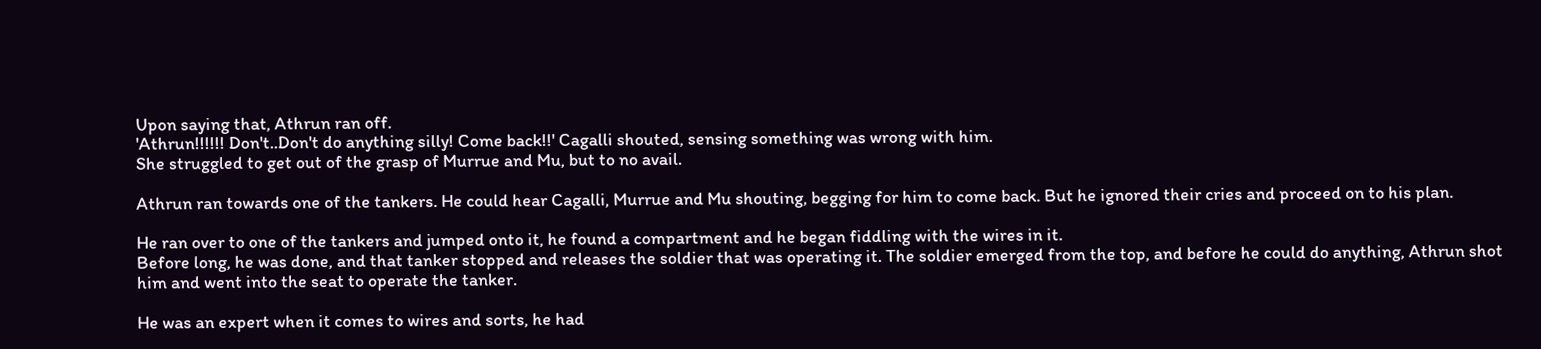Upon saying that, Athrun ran off.
'Athrun!!!!!! Don't..Don't do anything silly! Come back!!' Cagalli shouted, sensing something was wrong with him.
She struggled to get out of the grasp of Murrue and Mu, but to no avail.

Athrun ran towards one of the tankers. He could hear Cagalli, Murrue and Mu shouting, begging for him to come back. But he ignored their cries and proceed on to his plan.

He ran over to one of the tankers and jumped onto it, he found a compartment and he began fiddling with the wires in it.
Before long, he was done, and that tanker stopped and releases the soldier that was operating it. The soldier emerged from the top, and before he could do anything, Athrun shot him and went into the seat to operate the tanker.

He was an expert when it comes to wires and sorts, he had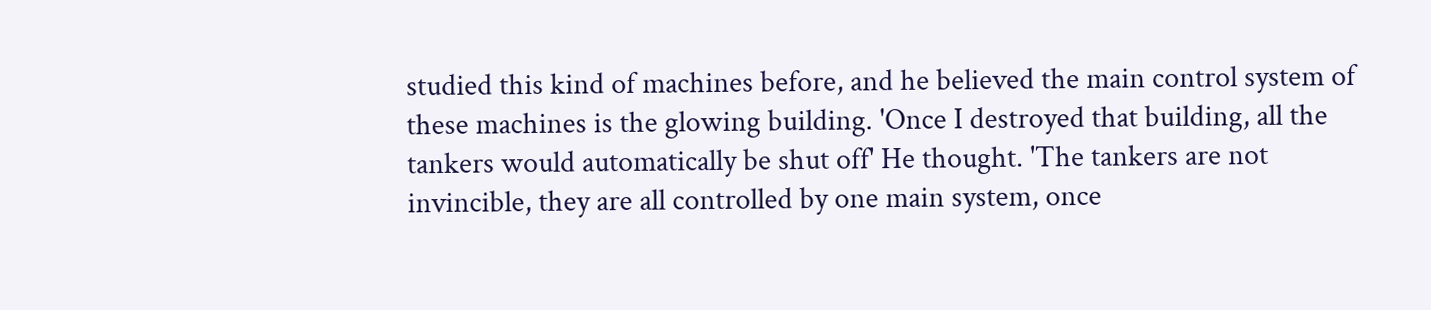studied this kind of machines before, and he believed the main control system of these machines is the glowing building. 'Once I destroyed that building, all the tankers would automatically be shut off' He thought. 'The tankers are not invincible, they are all controlled by one main system, once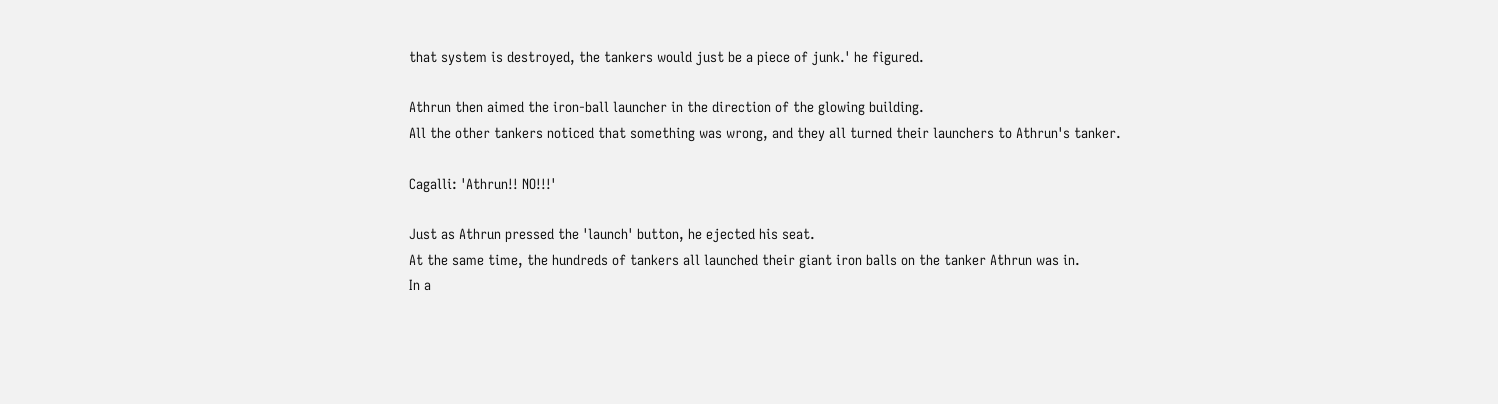that system is destroyed, the tankers would just be a piece of junk.' he figured.

Athrun then aimed the iron-ball launcher in the direction of the glowing building.
All the other tankers noticed that something was wrong, and they all turned their launchers to Athrun's tanker.

Cagalli: 'Athrun!! NO!!!'

Just as Athrun pressed the 'launch' button, he ejected his seat.
At the same time, the hundreds of tankers all launched their giant iron balls on the tanker Athrun was in.
In a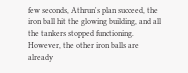few seconds, Athrun's plan succeed, the iron ball hit the glowing building, and all the tankers stopped functioning.
However, the other iron balls are already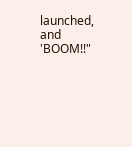launched, and 'BOOM!!"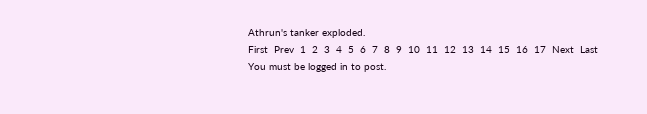Athrun's tanker exploded.
First  Prev  1  2  3  4  5  6  7  8  9  10  11  12  13  14  15  16  17  Next  Last
You must be logged in to post.